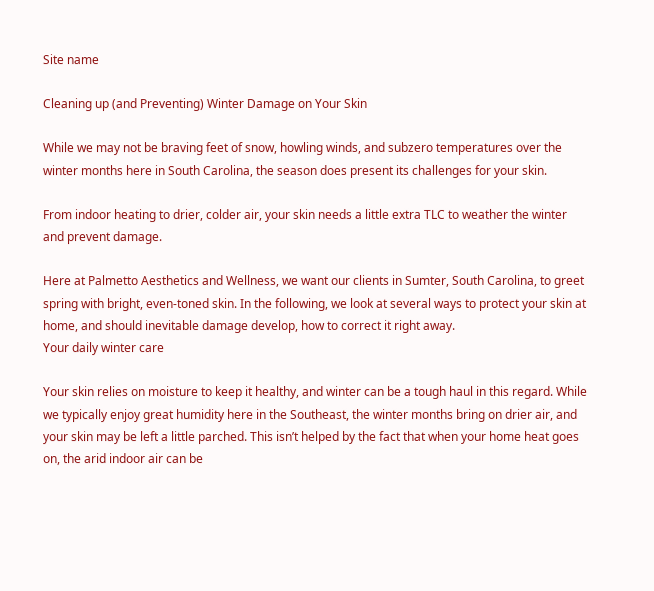Site name

Cleaning up (and Preventing) Winter Damage on Your Skin

While we may not be braving feet of snow, howling winds, and subzero temperatures over the winter months here in South Carolina, the season does present its challenges for your skin.

From indoor heating to drier, colder air, your skin needs a little extra TLC to weather the winter and prevent damage.

Here at Palmetto Aesthetics and Wellness, we want our clients in Sumter, South Carolina, to greet spring with bright, even-toned skin. In the following, we look at several ways to protect your skin at home, and should inevitable damage develop, how to correct it right away.
Your daily winter care

Your skin relies on moisture to keep it healthy, and winter can be a tough haul in this regard. While we typically enjoy great humidity here in the Southeast, the winter months bring on drier air, and your skin may be left a little parched. This isn’t helped by the fact that when your home heat goes on, the arid indoor air can be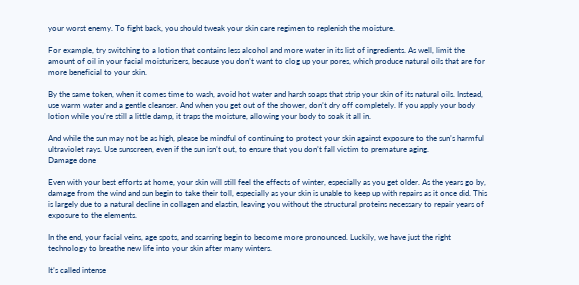your worst enemy. To fight back, you should tweak your skin care regimen to replenish the moisture.

For example, try switching to a lotion that contains less alcohol and more water in its list of ingredients. As well, limit the amount of oil in your facial moisturizers, because you don’t want to clog up your pores, which produce natural oils that are for more beneficial to your skin.

By the same token, when it comes time to wash, avoid hot water and harsh soaps that strip your skin of its natural oils. Instead, use warm water and a gentle cleanser. And when you get out of the shower, don’t dry off completely. If you apply your body lotion while you’re still a little damp, it traps the moisture, allowing your body to soak it all in.

And while the sun may not be as high, please be mindful of continuing to protect your skin against exposure to the sun’s harmful ultraviolet rays. Use sunscreen, even if the sun isn’t out, to ensure that you don’t fall victim to premature aging.
Damage done

Even with your best efforts at home, your skin will still feel the effects of winter, especially as you get older. As the years go by, damage from the wind and sun begin to take their toll, especially as your skin is unable to keep up with repairs as it once did. This is largely due to a natural decline in collagen and elastin, leaving you without the structural proteins necessary to repair years of exposure to the elements.

In the end, your facial veins, age spots, and scarring begin to become more pronounced. Luckily, we have just the right technology to breathe new life into your skin after many winters.

It’s called intense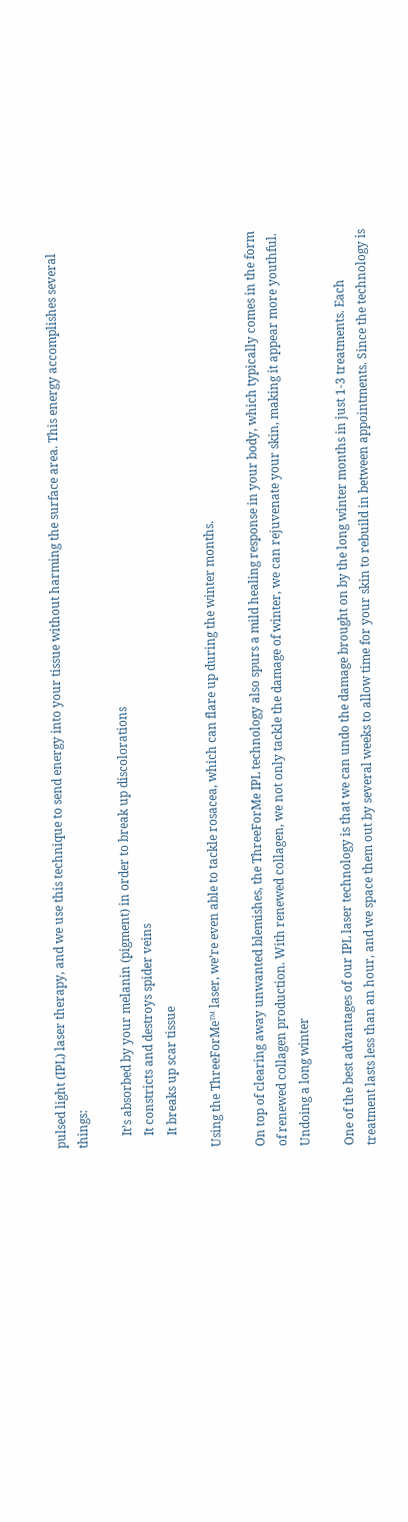pulsed light (IPL) laser therapy, and we use this technique to send energy into your tissue without harming the surface area. This energy accomplishes several things:

    It’s absorbed by your melanin (pigment) in order to break up discolorations
    It constricts and destroys spider veins
    It breaks up scar tissue

Using the ThreeForMe™ laser, we’re even able to tackle rosacea, which can flare up during the winter months.

On top of clearing away unwanted blemishes, the ThreeForMe IPL technology also spurs a mild healing response in your body, which typically comes in the form of renewed collagen production. With renewed collagen, we not only tackle the damage of winter, we can rejuvenate your skin, making it appear more youthful.
Undoing a long winter

One of the best advantages of our IPL laser technology is that we can undo the damage brought on by the long winter months in just 1-3 treatments. Each treatment lasts less than an hour, and we space them out by several weeks to allow time for your skin to rebuild in between appointments. Since the technology is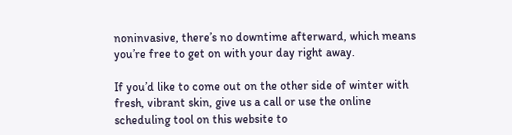noninvasive, there’s no downtime afterward, which means you’re free to get on with your day right away.

If you’d like to come out on the other side of winter with fresh, vibrant skin, give us a call or use the online scheduling tool on this website to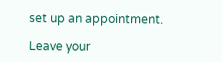set up an appointment.

Leave your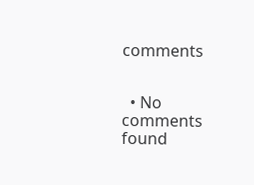comments


  • No comments found